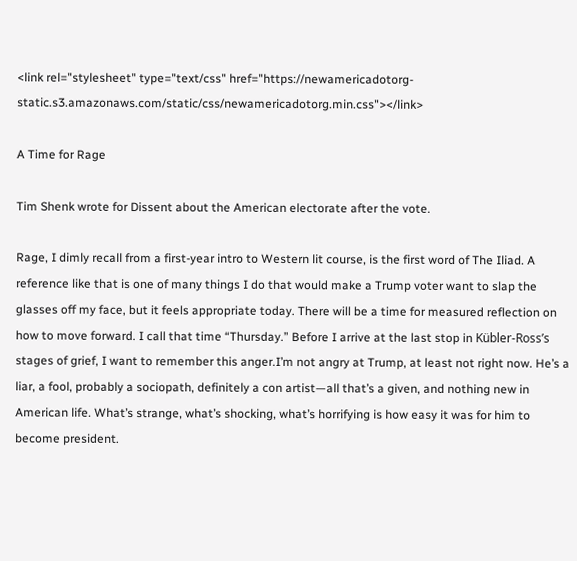<link rel="stylesheet" type="text/css" href="https://newamericadotorg-static.s3.amazonaws.com/static/css/newamericadotorg.min.css"></link>

A Time for Rage

Tim Shenk wrote for Dissent about the American electorate after the vote.

Rage, I dimly recall from a first-year intro to Western lit course, is the first word of The Iliad. A reference like that is one of many things I do that would make a Trump voter want to slap the glasses off my face, but it feels appropriate today. There will be a time for measured reflection on how to move forward. I call that time “Thursday.” Before I arrive at the last stop in Kübler-Ross’s stages of grief, I want to remember this anger.I’m not angry at Trump, at least not right now. He’s a liar, a fool, probably a sociopath, definitely a con artist—all that’s a given, and nothing new in American life. What’s strange, what’s shocking, what’s horrifying is how easy it was for him to become president.